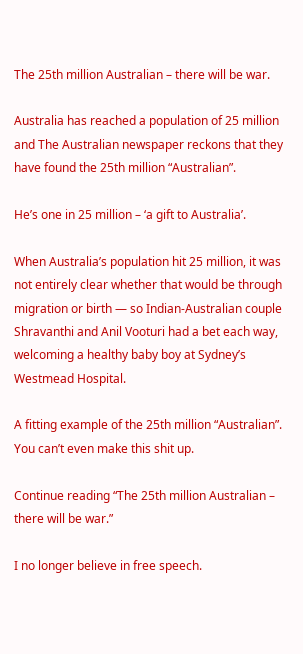The 25th million Australian – there will be war.

Australia has reached a population of 25 million and The Australian newspaper reckons that they have found the 25th million “Australian”.

He’s one in 25 million – ‘a gift to Australia’.

When Australia’s population hit 25 million, it was not entirely clear whether that would be through migration or birth — so Indian-Australian couple Shravanthi and Anil Vooturi had a bet each way, welcoming a healthy baby boy at Sydney’s Westmead Hospital.

A fitting example of the 25th million “Australian”. You can’t even make this shit up.

Continue reading “The 25th million Australian – there will be war.”

I no longer believe in free speech.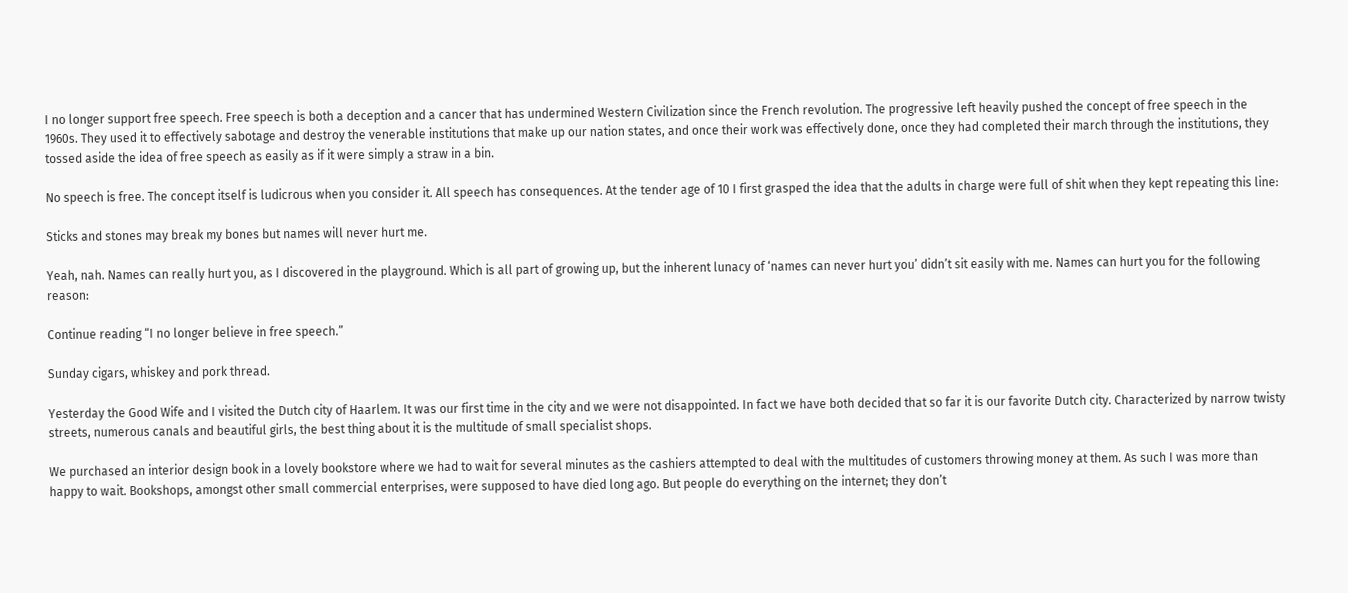I no longer support free speech. Free speech is both a deception and a cancer that has undermined Western Civilization since the French revolution. The progressive left heavily pushed the concept of free speech in the 1960s. They used it to effectively sabotage and destroy the venerable institutions that make up our nation states, and once their work was effectively done, once they had completed their march through the institutions, they tossed aside the idea of free speech as easily as if it were simply a straw in a bin.

No speech is free. The concept itself is ludicrous when you consider it. All speech has consequences. At the tender age of 10 I first grasped the idea that the adults in charge were full of shit when they kept repeating this line:

Sticks and stones may break my bones but names will never hurt me.

Yeah, nah. Names can really hurt you, as I discovered in the playground. Which is all part of growing up, but the inherent lunacy of ‘names can never hurt you’ didn’t sit easily with me. Names can hurt you for the following reason:

Continue reading “I no longer believe in free speech.”

Sunday cigars, whiskey and pork thread.

Yesterday the Good Wife and I visited the Dutch city of Haarlem. It was our first time in the city and we were not disappointed. In fact we have both decided that so far it is our favorite Dutch city. Characterized by narrow twisty streets, numerous canals and beautiful girls, the best thing about it is the multitude of small specialist shops.

We purchased an interior design book in a lovely bookstore where we had to wait for several minutes as the cashiers attempted to deal with the multitudes of customers throwing money at them. As such I was more than happy to wait. Bookshops, amongst other small commercial enterprises, were supposed to have died long ago. But people do everything on the internet; they don’t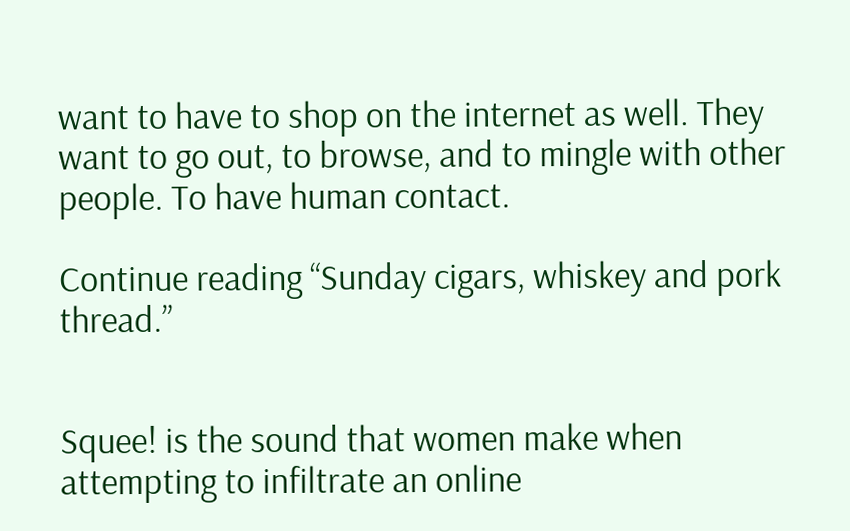want to have to shop on the internet as well. They want to go out, to browse, and to mingle with other people. To have human contact.

Continue reading “Sunday cigars, whiskey and pork thread.”


Squee! is the sound that women make when attempting to infiltrate an online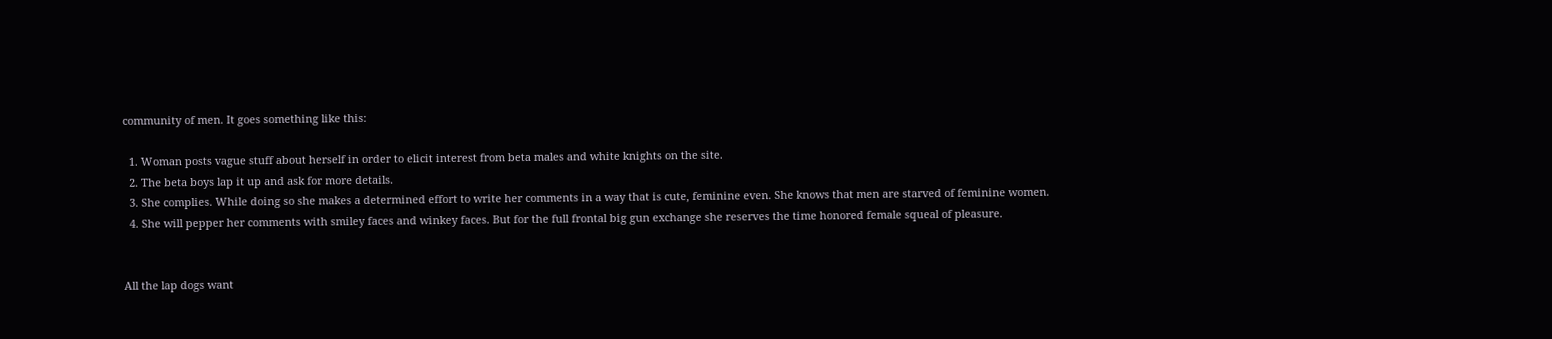community of men. It goes something like this:

  1. Woman posts vague stuff about herself in order to elicit interest from beta males and white knights on the site.
  2. The beta boys lap it up and ask for more details.
  3. She complies. While doing so she makes a determined effort to write her comments in a way that is cute, feminine even. She knows that men are starved of feminine women.
  4. She will pepper her comments with smiley faces and winkey faces. But for the full frontal big gun exchange she reserves the time honored female squeal of pleasure.


All the lap dogs want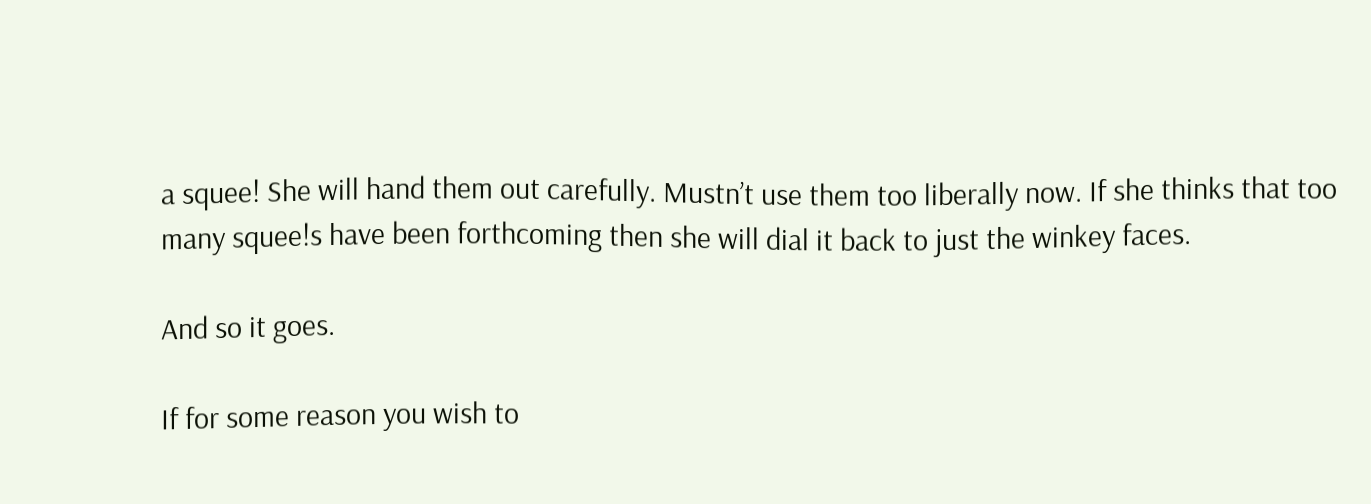a squee! She will hand them out carefully. Mustn’t use them too liberally now. If she thinks that too many squee!s have been forthcoming then she will dial it back to just the winkey faces.

And so it goes.

If for some reason you wish to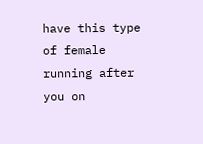have this type of female running after you on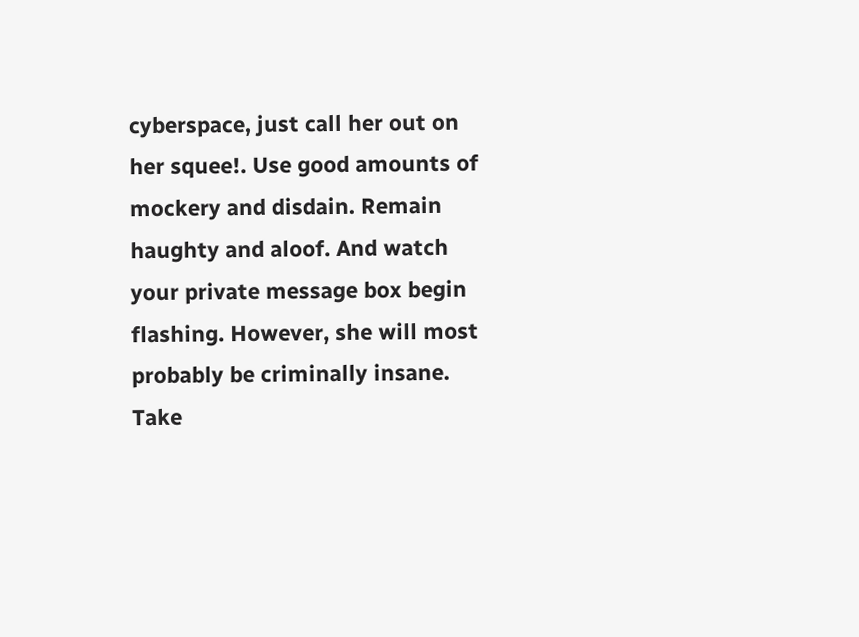cyberspace, just call her out on her squee!. Use good amounts of mockery and disdain. Remain haughty and aloof. And watch your private message box begin flashing. However, she will most probably be criminally insane. Take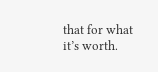that for what it’s worth.